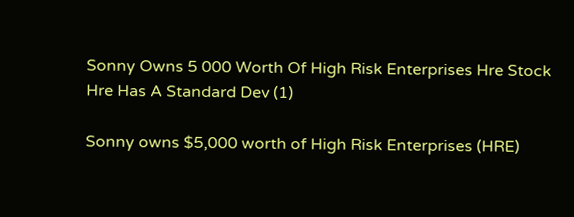Sonny Owns 5 000 Worth Of High Risk Enterprises Hre Stock Hre Has A Standard Dev (1)

Sonny owns $5,000 worth of High Risk Enterprises (HRE)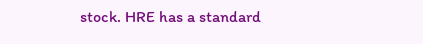stock. HRE has a standard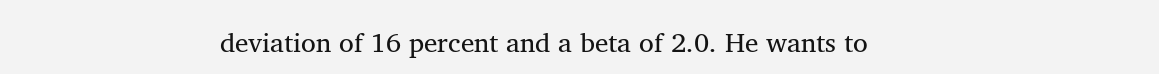deviation of 16 percent and a beta of 2.0. He wants to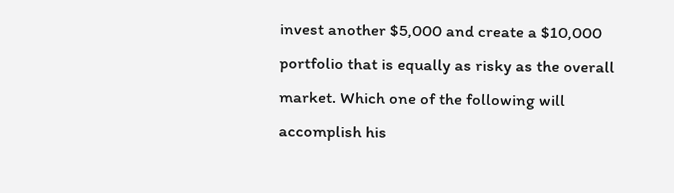invest another $5,000 and create a $10,000 portfolio that is equally as risky as the overall market. Which one of the following will accomplish his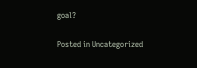goal?

Posted in Uncategorized